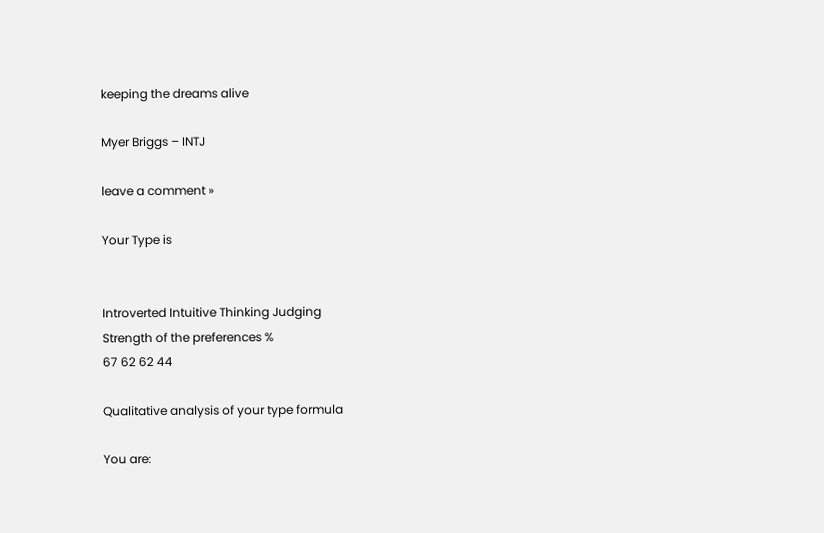keeping the dreams alive

Myer Briggs – INTJ

leave a comment »

Your Type is


Introverted Intuitive Thinking Judging
Strength of the preferences %
67 62 62 44

Qualitative analysis of your type formula

You are: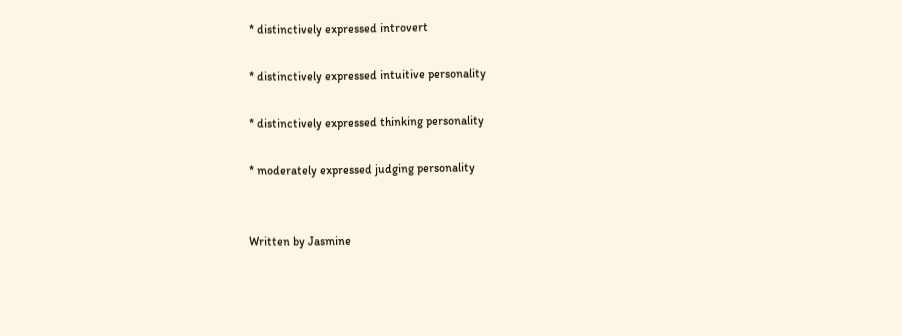* distinctively expressed introvert

* distinctively expressed intuitive personality

* distinctively expressed thinking personality

* moderately expressed judging personality


Written by Jasmine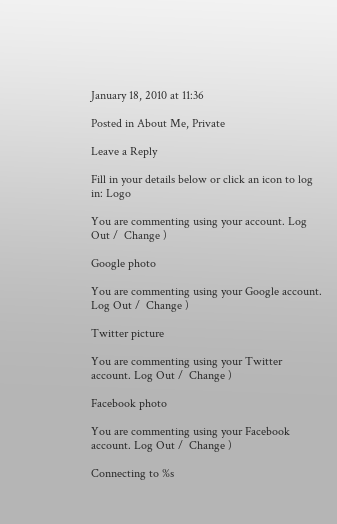January 18, 2010 at 11:36

Posted in About Me, Private

Leave a Reply

Fill in your details below or click an icon to log in: Logo

You are commenting using your account. Log Out /  Change )

Google photo

You are commenting using your Google account. Log Out /  Change )

Twitter picture

You are commenting using your Twitter account. Log Out /  Change )

Facebook photo

You are commenting using your Facebook account. Log Out /  Change )

Connecting to %s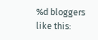%d bloggers like this: